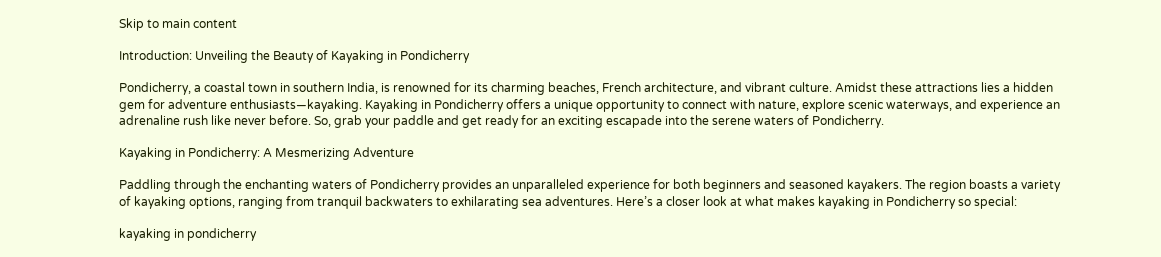Skip to main content

Introduction: Unveiling the Beauty of Kayaking in Pondicherry

Pondicherry, a coastal town in southern India, is renowned for its charming beaches, French architecture, and vibrant culture. Amidst these attractions lies a hidden gem for adventure enthusiasts—kayaking. Kayaking in Pondicherry offers a unique opportunity to connect with nature, explore scenic waterways, and experience an adrenaline rush like never before. So, grab your paddle and get ready for an exciting escapade into the serene waters of Pondicherry.

Kayaking in Pondicherry: A Mesmerizing Adventure

Paddling through the enchanting waters of Pondicherry provides an unparalleled experience for both beginners and seasoned kayakers. The region boasts a variety of kayaking options, ranging from tranquil backwaters to exhilarating sea adventures. Here’s a closer look at what makes kayaking in Pondicherry so special:

kayaking in pondicherry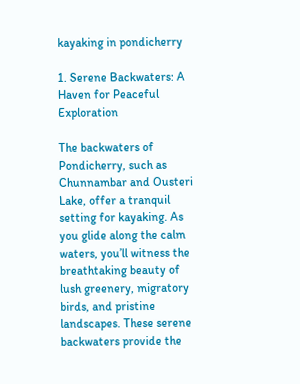kayaking in pondicherry

1. Serene Backwaters: A Haven for Peaceful Exploration

The backwaters of Pondicherry, such as Chunnambar and Ousteri Lake, offer a tranquil setting for kayaking. As you glide along the calm waters, you’ll witness the breathtaking beauty of lush greenery, migratory birds, and pristine landscapes. These serene backwaters provide the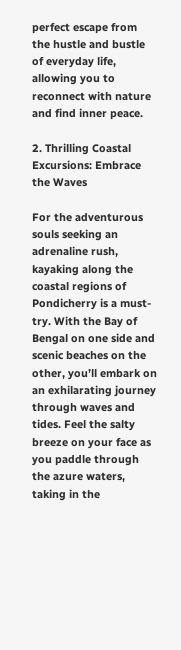perfect escape from the hustle and bustle of everyday life, allowing you to reconnect with nature and find inner peace.

2. Thrilling Coastal Excursions: Embrace the Waves

For the adventurous souls seeking an adrenaline rush, kayaking along the coastal regions of Pondicherry is a must-try. With the Bay of Bengal on one side and scenic beaches on the other, you’ll embark on an exhilarating journey through waves and tides. Feel the salty breeze on your face as you paddle through the azure waters, taking in the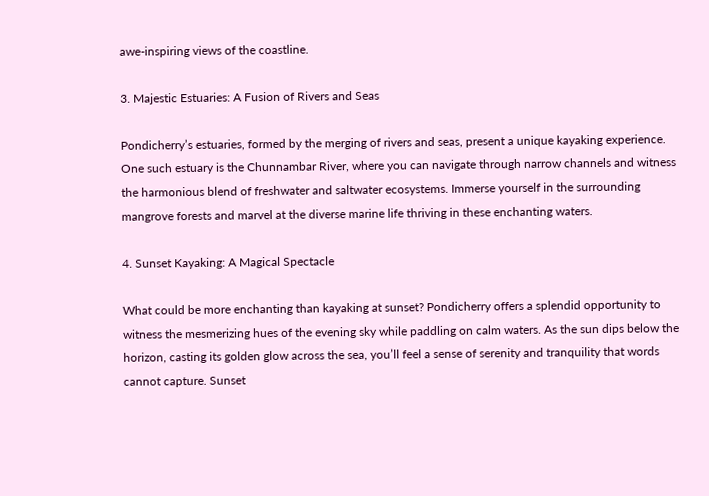awe-inspiring views of the coastline.

3. Majestic Estuaries: A Fusion of Rivers and Seas

Pondicherry’s estuaries, formed by the merging of rivers and seas, present a unique kayaking experience. One such estuary is the Chunnambar River, where you can navigate through narrow channels and witness the harmonious blend of freshwater and saltwater ecosystems. Immerse yourself in the surrounding mangrove forests and marvel at the diverse marine life thriving in these enchanting waters.

4. Sunset Kayaking: A Magical Spectacle

What could be more enchanting than kayaking at sunset? Pondicherry offers a splendid opportunity to witness the mesmerizing hues of the evening sky while paddling on calm waters. As the sun dips below the horizon, casting its golden glow across the sea, you’ll feel a sense of serenity and tranquility that words cannot capture. Sunset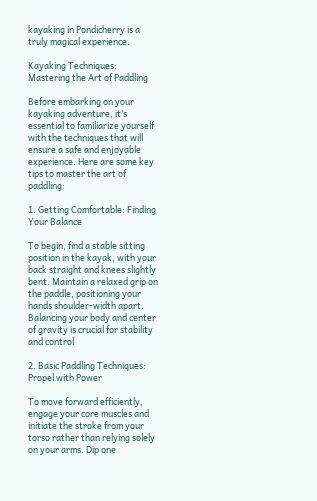kayaking in Pondicherry is a truly magical experience.

Kayaking Techniques: Mastering the Art of Paddling

Before embarking on your kayaking adventure, it’s essential to familiarize yourself with the techniques that will ensure a safe and enjoyable experience. Here are some key tips to master the art of paddling:

1. Getting Comfortable: Finding Your Balance

To begin, find a stable sitting position in the kayak, with your back straight and knees slightly bent. Maintain a relaxed grip on the paddle, positioning your hands shoulder-width apart. Balancing your body and center of gravity is crucial for stability and control

2. Basic Paddling Techniques: Propel with Power

To move forward efficiently, engage your core muscles and initiate the stroke from your torso rather than relying solely on your arms. Dip one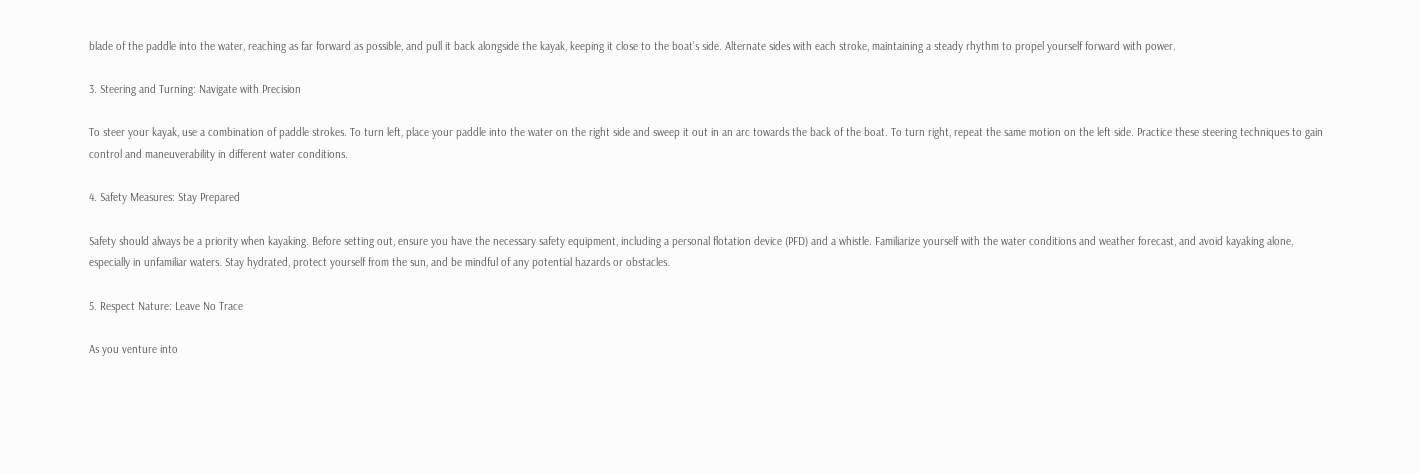blade of the paddle into the water, reaching as far forward as possible, and pull it back alongside the kayak, keeping it close to the boat’s side. Alternate sides with each stroke, maintaining a steady rhythm to propel yourself forward with power.

3. Steering and Turning: Navigate with Precision

To steer your kayak, use a combination of paddle strokes. To turn left, place your paddle into the water on the right side and sweep it out in an arc towards the back of the boat. To turn right, repeat the same motion on the left side. Practice these steering techniques to gain control and maneuverability in different water conditions.

4. Safety Measures: Stay Prepared

Safety should always be a priority when kayaking. Before setting out, ensure you have the necessary safety equipment, including a personal flotation device (PFD) and a whistle. Familiarize yourself with the water conditions and weather forecast, and avoid kayaking alone, especially in unfamiliar waters. Stay hydrated, protect yourself from the sun, and be mindful of any potential hazards or obstacles.

5. Respect Nature: Leave No Trace

As you venture into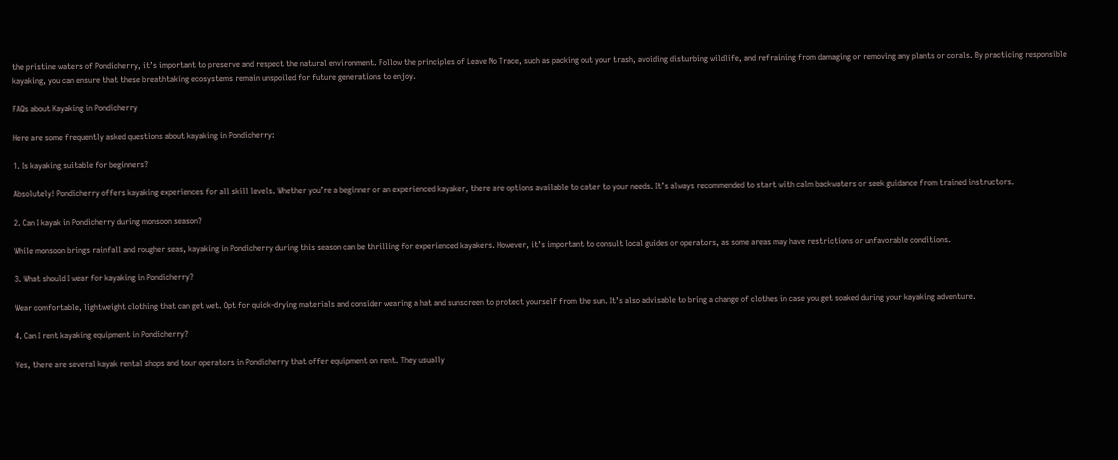the pristine waters of Pondicherry, it’s important to preserve and respect the natural environment. Follow the principles of Leave No Trace, such as packing out your trash, avoiding disturbing wildlife, and refraining from damaging or removing any plants or corals. By practicing responsible kayaking, you can ensure that these breathtaking ecosystems remain unspoiled for future generations to enjoy.

FAQs about Kayaking in Pondicherry

Here are some frequently asked questions about kayaking in Pondicherry:

1. Is kayaking suitable for beginners?

Absolutely! Pondicherry offers kayaking experiences for all skill levels. Whether you’re a beginner or an experienced kayaker, there are options available to cater to your needs. It’s always recommended to start with calm backwaters or seek guidance from trained instructors.

2. Can I kayak in Pondicherry during monsoon season?

While monsoon brings rainfall and rougher seas, kayaking in Pondicherry during this season can be thrilling for experienced kayakers. However, it’s important to consult local guides or operators, as some areas may have restrictions or unfavorable conditions.

3. What should I wear for kayaking in Pondicherry?

Wear comfortable, lightweight clothing that can get wet. Opt for quick-drying materials and consider wearing a hat and sunscreen to protect yourself from the sun. It’s also advisable to bring a change of clothes in case you get soaked during your kayaking adventure.

4. Can I rent kayaking equipment in Pondicherry?

Yes, there are several kayak rental shops and tour operators in Pondicherry that offer equipment on rent. They usually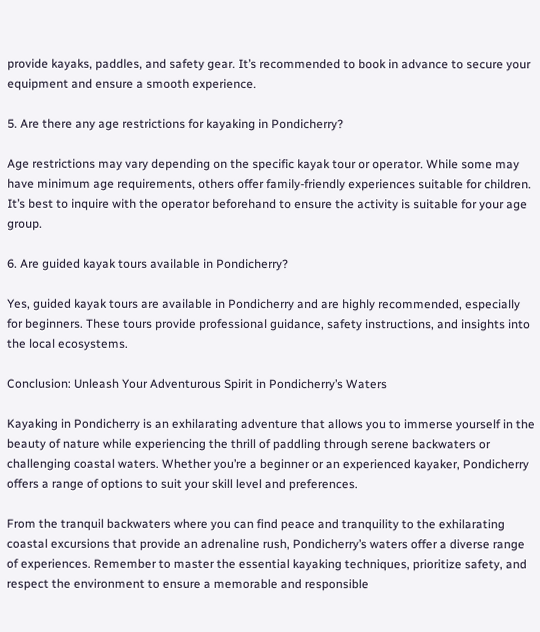provide kayaks, paddles, and safety gear. It’s recommended to book in advance to secure your equipment and ensure a smooth experience.

5. Are there any age restrictions for kayaking in Pondicherry?

Age restrictions may vary depending on the specific kayak tour or operator. While some may have minimum age requirements, others offer family-friendly experiences suitable for children. It’s best to inquire with the operator beforehand to ensure the activity is suitable for your age group.

6. Are guided kayak tours available in Pondicherry?

Yes, guided kayak tours are available in Pondicherry and are highly recommended, especially for beginners. These tours provide professional guidance, safety instructions, and insights into the local ecosystems.

Conclusion: Unleash Your Adventurous Spirit in Pondicherry’s Waters

Kayaking in Pondicherry is an exhilarating adventure that allows you to immerse yourself in the beauty of nature while experiencing the thrill of paddling through serene backwaters or challenging coastal waters. Whether you’re a beginner or an experienced kayaker, Pondicherry offers a range of options to suit your skill level and preferences.

From the tranquil backwaters where you can find peace and tranquility to the exhilarating coastal excursions that provide an adrenaline rush, Pondicherry’s waters offer a diverse range of experiences. Remember to master the essential kayaking techniques, prioritize safety, and respect the environment to ensure a memorable and responsible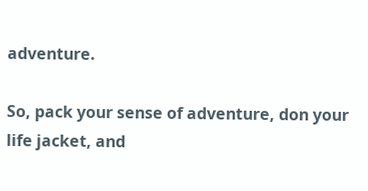adventure.

So, pack your sense of adventure, don your life jacket, and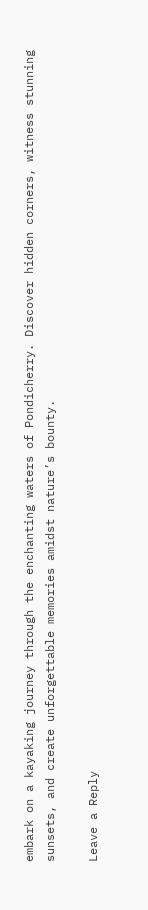embark on a kayaking journey through the enchanting waters of Pondicherry. Discover hidden corners, witness stunning sunsets, and create unforgettable memories amidst nature’s bounty.

Leave a Reply